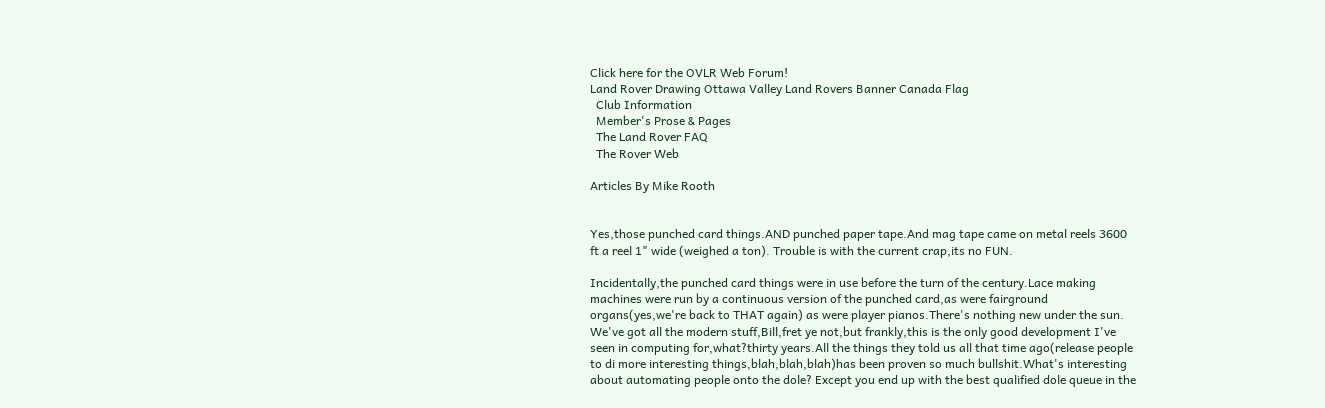Click here for the OVLR Web Forum!
Land Rover Drawing Ottawa Valley Land Rovers Banner Canada Flag
  Club Information
  Member's Prose & Pages
  The Land Rover FAQ
  The Rover Web

Articles By Mike Rooth


Yes,those punched card things.AND punched paper tape.And mag tape came on metal reels 3600 ft a reel 1" wide (weighed a ton). Trouble is with the current crap,its no FUN.

Incidentally,the punched card things were in use before the turn of the century.Lace making machines were run by a continuous version of the punched card,as were fairground organs(yes,we're back to THAT again) as were player pianos.There's nothing new under the sun. We've got all the modern stuff,Bill,fret ye not,but frankly,this is the only good development I've seen in computing for,what?thirty years.All the things they told us all that time ago(release people to di more interesting things,blah,blah,blah)has been proven so much bullshit.What's interesting about automating people onto the dole? Except you end up with the best qualified dole queue in the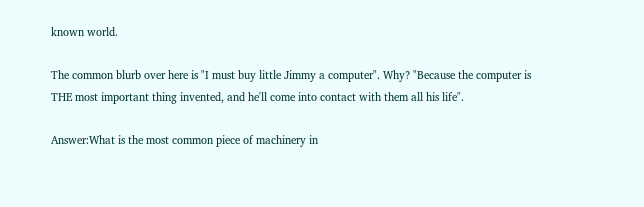known world.

The common blurb over here is "I must buy little Jimmy a computer". Why? "Because the computer is THE most important thing invented, and he'll come into contact with them all his life".

Answer:What is the most common piece of machinery in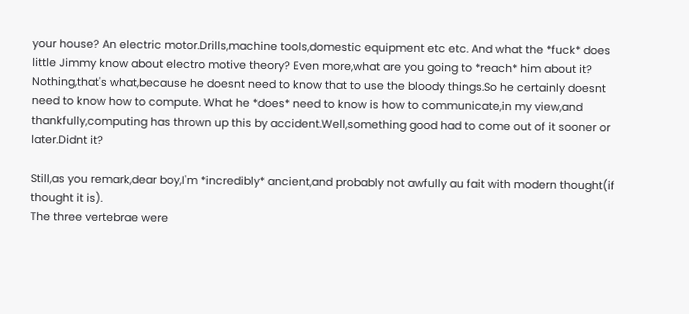your house? An electric motor.Drills,machine tools,domestic equipment etc etc. And what the *fuck* does little Jimmy know about electro motive theory? Even more,what are you going to *reach* him about it?
Nothing,that's what,because he doesnt need to know that to use the bloody things.So he certainly doesnt need to know how to compute. What he *does* need to know is how to communicate,in my view,and thankfully,computing has thrown up this by accident.Well,something good had to come out of it sooner or later.Didnt it?

Still,as you remark,dear boy,I'm *incredibly* ancient,and probably not awfully au fait with modern thought(if thought it is).
The three vertebrae were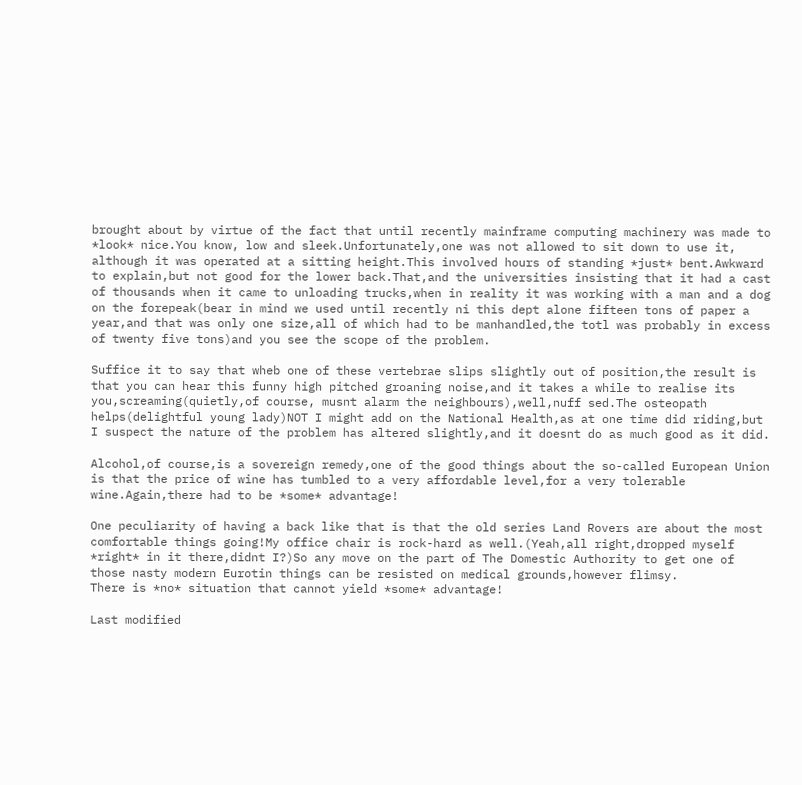brought about by virtue of the fact that until recently mainframe computing machinery was made to *look* nice.You know, low and sleek.Unfortunately,one was not allowed to sit down to use it, although it was operated at a sitting height.This involved hours of standing *just* bent.Awkward to explain,but not good for the lower back.That,and the universities insisting that it had a cast of thousands when it came to unloading trucks,when in reality it was working with a man and a dog on the forepeak(bear in mind we used until recently ni this dept alone fifteen tons of paper a year,and that was only one size,all of which had to be manhandled,the totl was probably in excess of twenty five tons)and you see the scope of the problem.

Suffice it to say that wheb one of these vertebrae slips slightly out of position,the result is that you can hear this funny high pitched groaning noise,and it takes a while to realise its you,screaming(quietly,of course, musnt alarm the neighbours),well,nuff sed.The osteopath helps(delightful young lady)NOT I might add on the National Health,as at one time did riding,but I suspect the nature of the problem has altered slightly,and it doesnt do as much good as it did.

Alcohol,of course,is a sovereign remedy,one of the good things about the so-called European Union is that the price of wine has tumbled to a very affordable level,for a very tolerable wine.Again,there had to be *some* advantage!

One peculiarity of having a back like that is that the old series Land Rovers are about the most comfortable things going!My office chair is rock-hard as well.(Yeah,all right,dropped myself *right* in it there,didnt I?)So any move on the part of The Domestic Authority to get one of those nasty modern Eurotin things can be resisted on medical grounds,however flimsy.
There is *no* situation that cannot yield *some* advantage!

Last modified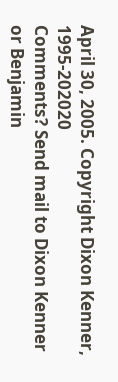April 30, 2005. Copyright Dixon Kenner, 1995-202020
Comments? Send mail to Dixon Kenner or Benjamin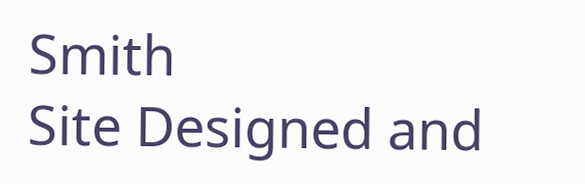Smith
Site Designed and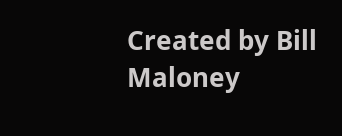Created by Bill Maloney